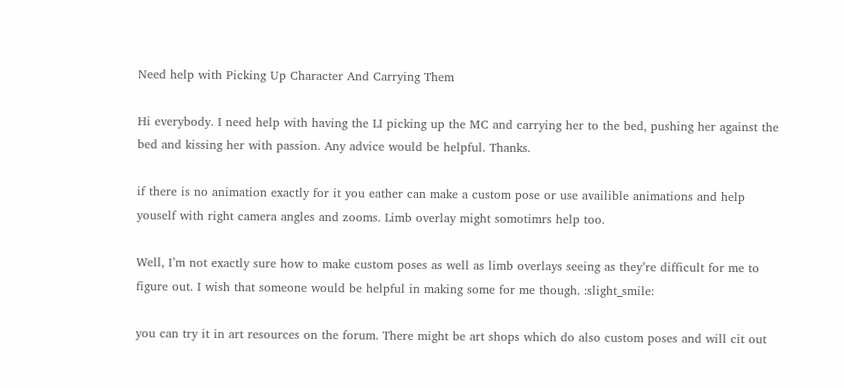Need help with Picking Up Character And Carrying Them

Hi everybody. I need help with having the LI picking up the MC and carrying her to the bed, pushing her against the bed and kissing her with passion. Any advice would be helpful. Thanks.

if there is no animation exactly for it you eather can make a custom pose or use availible animations and help youself with right camera angles and zooms. Limb overlay might somotimrs help too.

Well, I’m not exactly sure how to make custom poses as well as limb overlays seeing as they’re difficult for me to figure out. I wish that someone would be helpful in making some for me though. :slight_smile:

you can try it in art resources on the forum. There might be art shops which do also custom poses and will cit out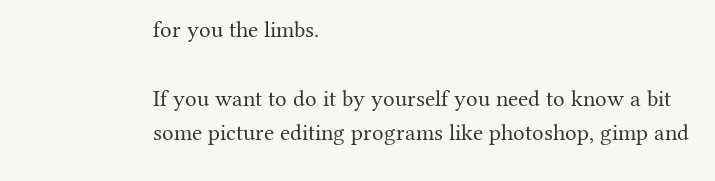for you the limbs.

If you want to do it by yourself you need to know a bit some picture editing programs like photoshop, gimp and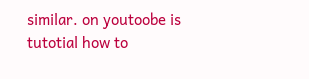similar. on youtoobe is tutotial how to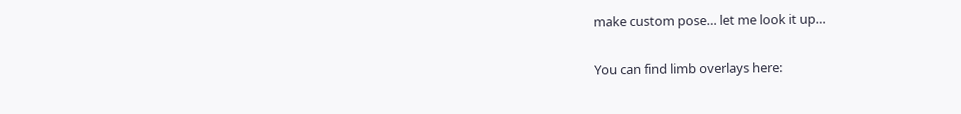make custom pose… let me look it up…

You can find limb overlays here: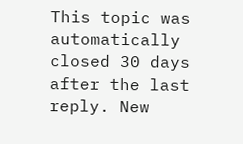This topic was automatically closed 30 days after the last reply. New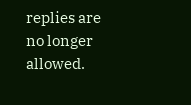replies are no longer allowed.